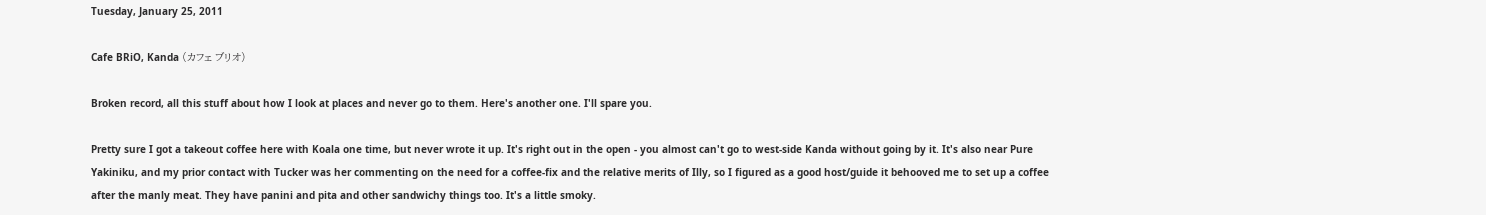Tuesday, January 25, 2011

Cafe BRiO, Kanda (カフェ ブリオ)

Broken record, all this stuff about how I look at places and never go to them. Here's another one. I'll spare you.

Pretty sure I got a takeout coffee here with Koala one time, but never wrote it up. It's right out in the open - you almost can't go to west-side Kanda without going by it. It's also near Pure Yakiniku, and my prior contact with Tucker was her commenting on the need for a coffee-fix and the relative merits of Illy, so I figured as a good host/guide it behooved me to set up a coffee after the manly meat. They have panini and pita and other sandwichy things too. It's a little smoky.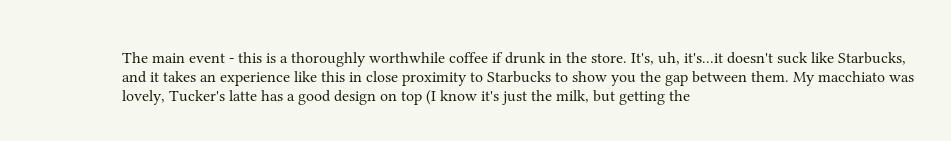The main event - this is a thoroughly worthwhile coffee if drunk in the store. It's, uh, it's...it doesn't suck like Starbucks, and it takes an experience like this in close proximity to Starbucks to show you the gap between them. My macchiato was lovely, Tucker's latte has a good design on top (I know it's just the milk, but getting the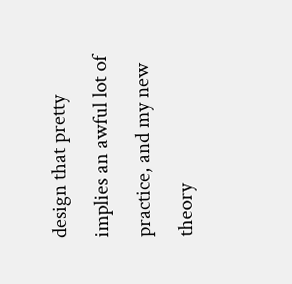design that pretty implies an awful lot of practice, and my new theory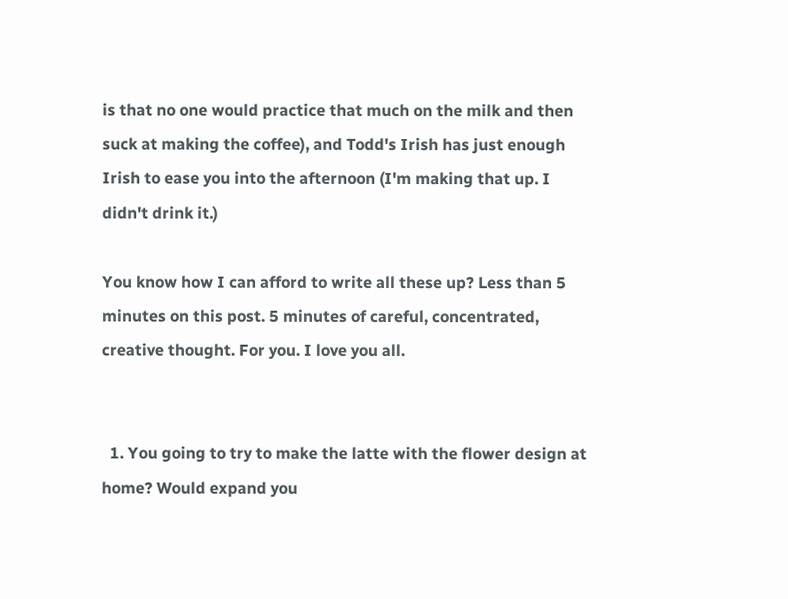is that no one would practice that much on the milk and then suck at making the coffee), and Todd's Irish has just enough Irish to ease you into the afternoon (I'm making that up. I didn't drink it.)

You know how I can afford to write all these up? Less than 5 minutes on this post. 5 minutes of careful, concentrated, creative thought. For you. I love you all.


  1. You going to try to make the latte with the flower design at home? Would expand you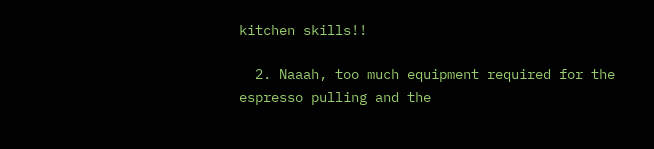kitchen skills!!

  2. Naaah, too much equipment required for the espresso pulling and the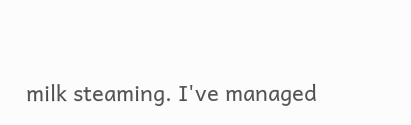milk steaming. I've managed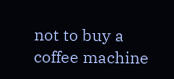not to buy a coffee machine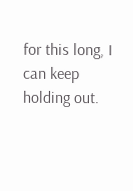for this long, I can keep holding out.